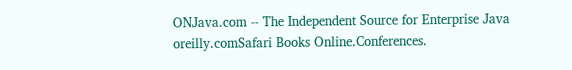ONJava.com -- The Independent Source for Enterprise Java
oreilly.comSafari Books Online.Conferences.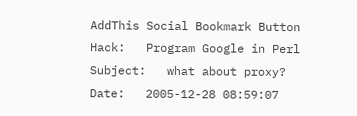AddThis Social Bookmark Button
Hack:   Program Google in Perl
Subject:   what about proxy?
Date:   2005-12-28 08:59:07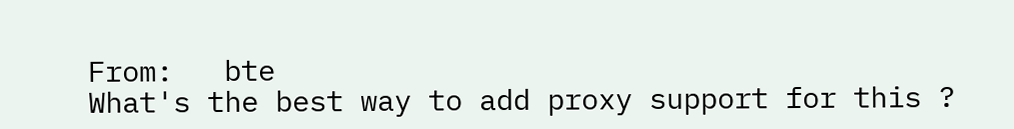From:   bte
What's the best way to add proxy support for this ?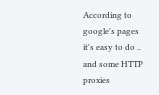According to google's pages it's easy to do .. and some HTTP proxies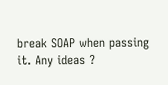break SOAP when passing it. Any ideas ?